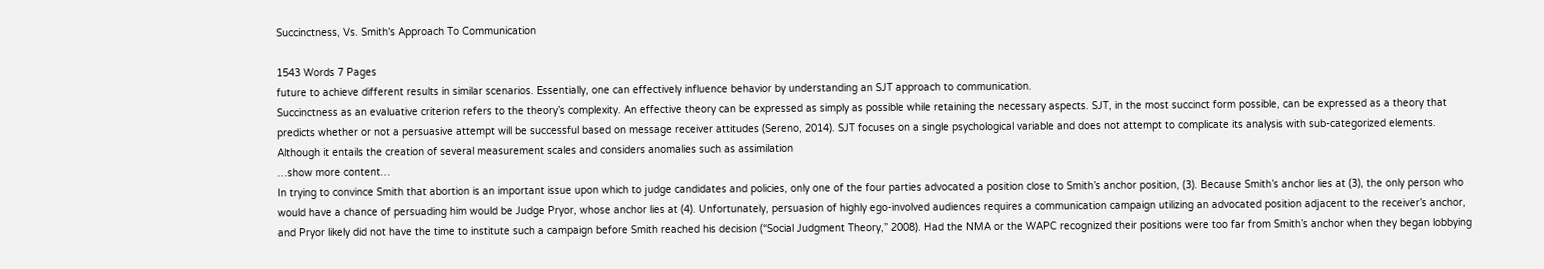Succinctness, Vs. Smith's Approach To Communication

1543 Words 7 Pages
future to achieve different results in similar scenarios. Essentially, one can effectively influence behavior by understanding an SJT approach to communication.
Succinctness as an evaluative criterion refers to the theory’s complexity. An effective theory can be expressed as simply as possible while retaining the necessary aspects. SJT, in the most succinct form possible, can be expressed as a theory that predicts whether or not a persuasive attempt will be successful based on message receiver attitudes (Sereno, 2014). SJT focuses on a single psychological variable and does not attempt to complicate its analysis with sub-categorized elements. Although it entails the creation of several measurement scales and considers anomalies such as assimilation
…show more content…
In trying to convince Smith that abortion is an important issue upon which to judge candidates and policies, only one of the four parties advocated a position close to Smith’s anchor position, (3). Because Smith’s anchor lies at (3), the only person who would have a chance of persuading him would be Judge Pryor, whose anchor lies at (4). Unfortunately, persuasion of highly ego-involved audiences requires a communication campaign utilizing an advocated position adjacent to the receiver’s anchor, and Pryor likely did not have the time to institute such a campaign before Smith reached his decision (“Social Judgment Theory,” 2008). Had the NMA or the WAPC recognized their positions were too far from Smith’s anchor when they began lobbying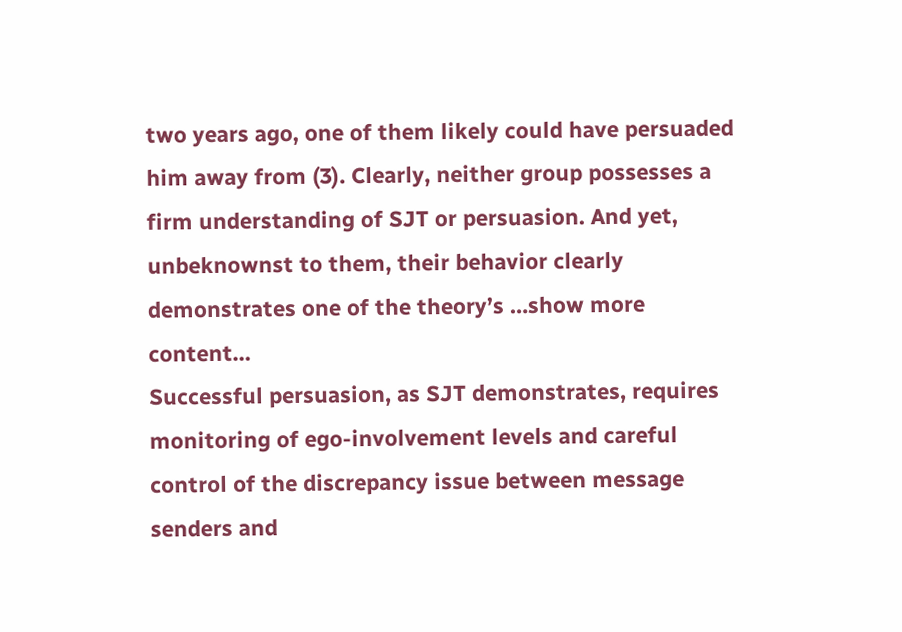two years ago, one of them likely could have persuaded him away from (3). Clearly, neither group possesses a firm understanding of SJT or persuasion. And yet, unbeknownst to them, their behavior clearly demonstrates one of the theory’s …show more content…
Successful persuasion, as SJT demonstrates, requires monitoring of ego-involvement levels and careful control of the discrepancy issue between message senders and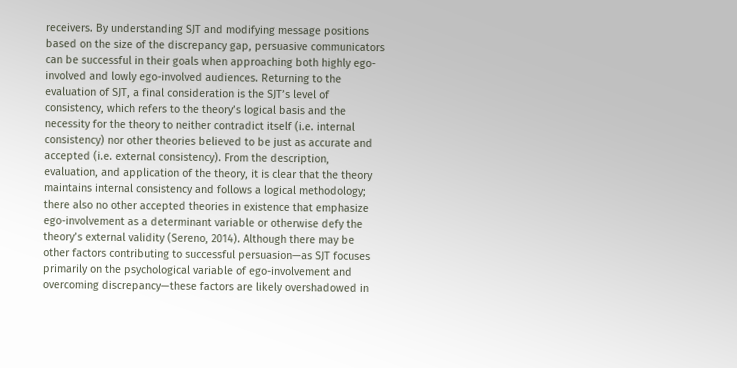receivers. By understanding SJT and modifying message positions based on the size of the discrepancy gap, persuasive communicators can be successful in their goals when approaching both highly ego-involved and lowly ego-involved audiences. Returning to the evaluation of SJT, a final consideration is the SJT’s level of consistency, which refers to the theory’s logical basis and the necessity for the theory to neither contradict itself (i.e. internal consistency) nor other theories believed to be just as accurate and accepted (i.e. external consistency). From the description, evaluation, and application of the theory, it is clear that the theory maintains internal consistency and follows a logical methodology; there also no other accepted theories in existence that emphasize ego-involvement as a determinant variable or otherwise defy the theory’s external validity (Sereno, 2014). Although there may be other factors contributing to successful persuasion—as SJT focuses primarily on the psychological variable of ego-involvement and overcoming discrepancy—these factors are likely overshadowed in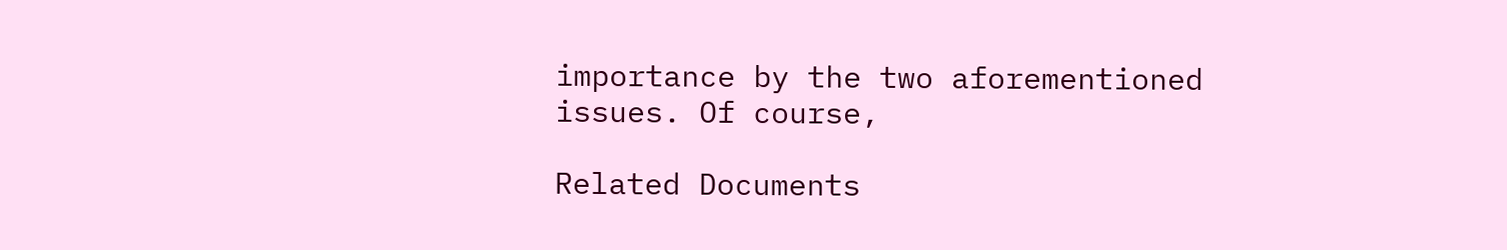importance by the two aforementioned issues. Of course,

Related Documents